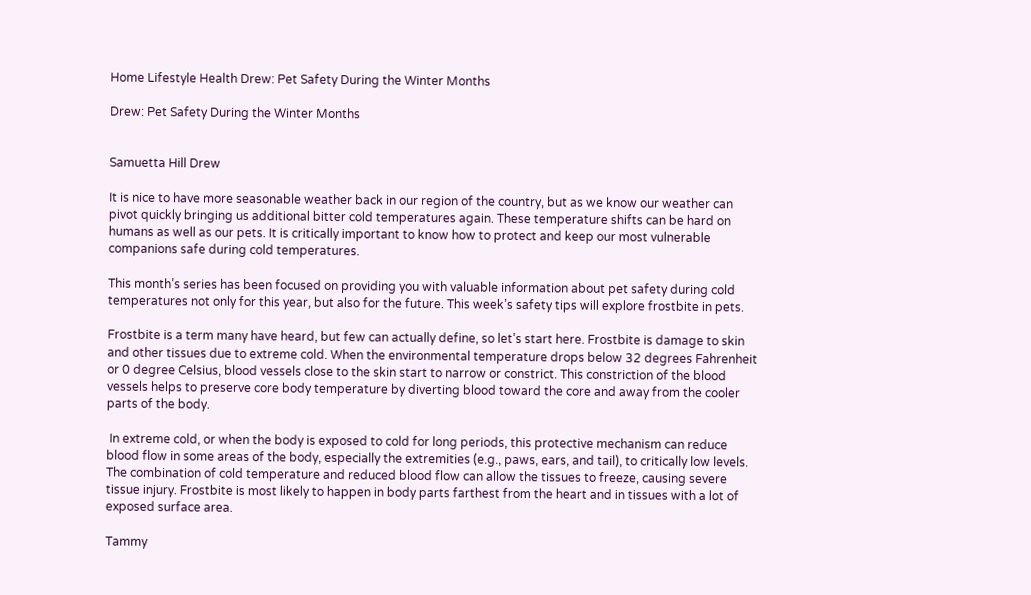Home Lifestyle Health Drew: Pet Safety During the Winter Months

Drew: Pet Safety During the Winter Months


Samuetta Hill Drew

It is nice to have more seasonable weather back in our region of the country, but as we know our weather can pivot quickly bringing us additional bitter cold temperatures again. These temperature shifts can be hard on humans as well as our pets. It is critically important to know how to protect and keep our most vulnerable companions safe during cold temperatures.

This month’s series has been focused on providing you with valuable information about pet safety during cold temperatures not only for this year, but also for the future. This week’s safety tips will explore frostbite in pets.

Frostbite is a term many have heard, but few can actually define, so let’s start here. Frostbite is damage to skin and other tissues due to extreme cold. When the environmental temperature drops below 32 degrees Fahrenheit or 0 degree Celsius, blood vessels close to the skin start to narrow or constrict. This constriction of the blood vessels helps to preserve core body temperature by diverting blood toward the core and away from the cooler parts of the body.

 In extreme cold, or when the body is exposed to cold for long periods, this protective mechanism can reduce blood flow in some areas of the body, especially the extremities (e.g., paws, ears, and tail), to critically low levels. The combination of cold temperature and reduced blood flow can allow the tissues to freeze, causing severe tissue injury. Frostbite is most likely to happen in body parts farthest from the heart and in tissues with a lot of exposed surface area.

Tammy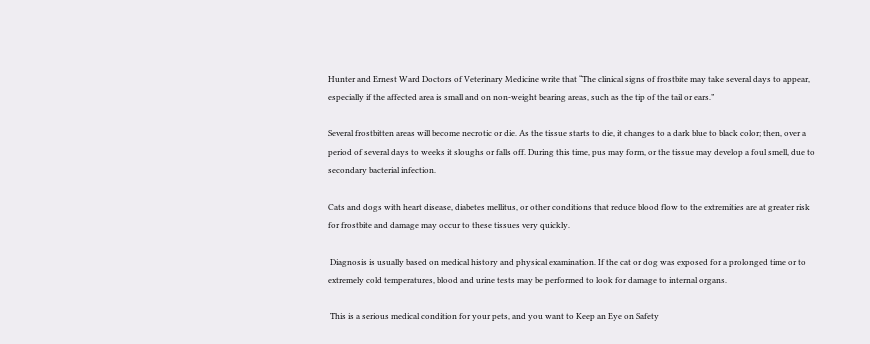Hunter and Ernest Ward Doctors of Veterinary Medicine write that “The clinical signs of frostbite may take several days to appear, especially if the affected area is small and on non-weight bearing areas, such as the tip of the tail or ears.”

Several frostbitten areas will become necrotic or die. As the tissue starts to die, it changes to a dark blue to black color; then, over a period of several days to weeks it sloughs or falls off. During this time, pus may form, or the tissue may develop a foul smell, due to secondary bacterial infection.

Cats and dogs with heart disease, diabetes mellitus, or other conditions that reduce blood flow to the extremities are at greater risk for frostbite and damage may occur to these tissues very quickly.

 Diagnosis is usually based on medical history and physical examination. If the cat or dog was exposed for a prolonged time or to extremely cold temperatures, blood and urine tests may be performed to look for damage to internal organs.

 This is a serious medical condition for your pets, and you want to Keep an Eye on Safety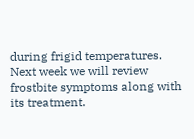during frigid temperatures. Next week we will review frostbite symptoms along with its treatment.